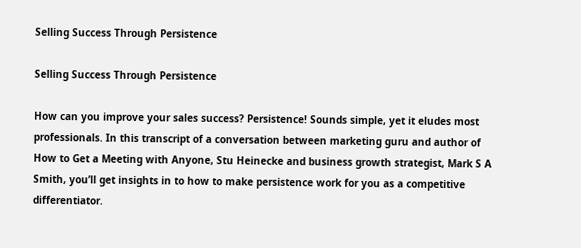Selling Success Through Persistence

Selling Success Through Persistence

How can you improve your sales success? Persistence! Sounds simple, yet it eludes most professionals. In this transcript of a conversation between marketing guru and author of How to Get a Meeting with Anyone, Stu Heinecke and business growth strategist, Mark S A Smith, you’ll get insights in to how to make persistence work for you as a competitive differentiator.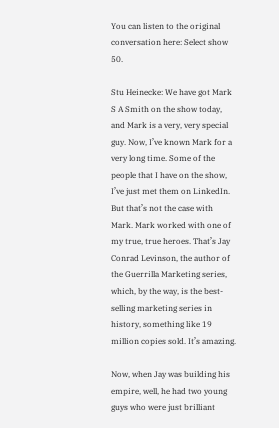You can listen to the original conversation here: Select show 50.

Stu Heinecke: We have got Mark S A Smith on the show today, and Mark is a very, very special guy. Now, I’ve known Mark for a very long time. Some of the people that I have on the show, I’ve just met them on LinkedIn. But that’s not the case with Mark. Mark worked with one of my true, true heroes. That’s Jay Conrad Levinson, the author of the Guerrilla Marketing series, which, by the way, is the best-selling marketing series in history, something like 19 million copies sold. It’s amazing.

Now, when Jay was building his empire, well, he had two young guys who were just brilliant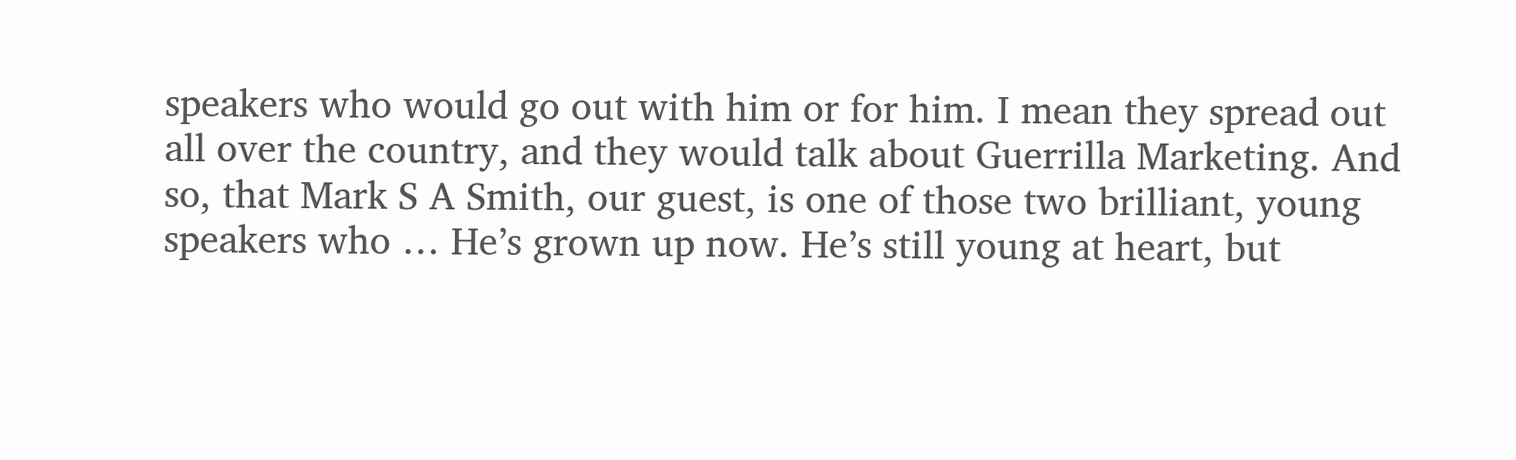speakers who would go out with him or for him. I mean they spread out all over the country, and they would talk about Guerrilla Marketing. And so, that Mark S A Smith, our guest, is one of those two brilliant, young speakers who … He’s grown up now. He’s still young at heart, but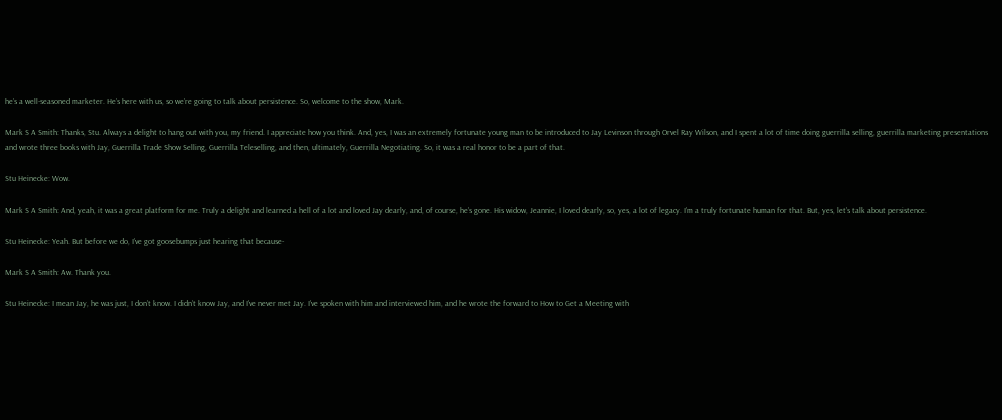he’s a well-seasoned marketer. He’s here with us, so we’re going to talk about persistence. So, welcome to the show, Mark.

Mark S A Smith: Thanks, Stu. Always a delight to hang out with you, my friend. I appreciate how you think. And, yes, I was an extremely fortunate young man to be introduced to Jay Levinson through Orvel Ray Wilson, and I spent a lot of time doing guerrilla selling, guerrilla marketing presentations and wrote three books with Jay, Guerrilla Trade Show Selling, Guerrilla Teleselling, and then, ultimately, Guerrilla Negotiating. So, it was a real honor to be a part of that.

Stu Heinecke: Wow.

Mark S A Smith: And, yeah, it was a great platform for me. Truly a delight and learned a hell of a lot and loved Jay dearly, and, of course, he’s gone. His widow, Jeannie, I loved dearly, so, yes, a lot of legacy. I’m a truly fortunate human for that. But, yes, let’s talk about persistence.

Stu Heinecke: Yeah. But before we do, I’ve got goosebumps just hearing that because-

Mark S A Smith: Aw. Thank you.

Stu Heinecke: I mean Jay, he was just, I don’t know. I didn’t know Jay, and I’ve never met Jay. I’ve spoken with him and interviewed him, and he wrote the forward to How to Get a Meeting with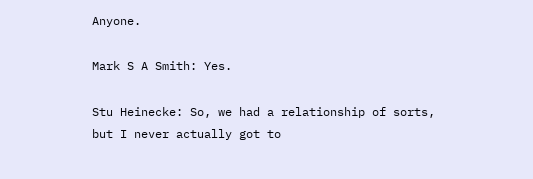Anyone.

Mark S A Smith: Yes.

Stu Heinecke: So, we had a relationship of sorts, but I never actually got to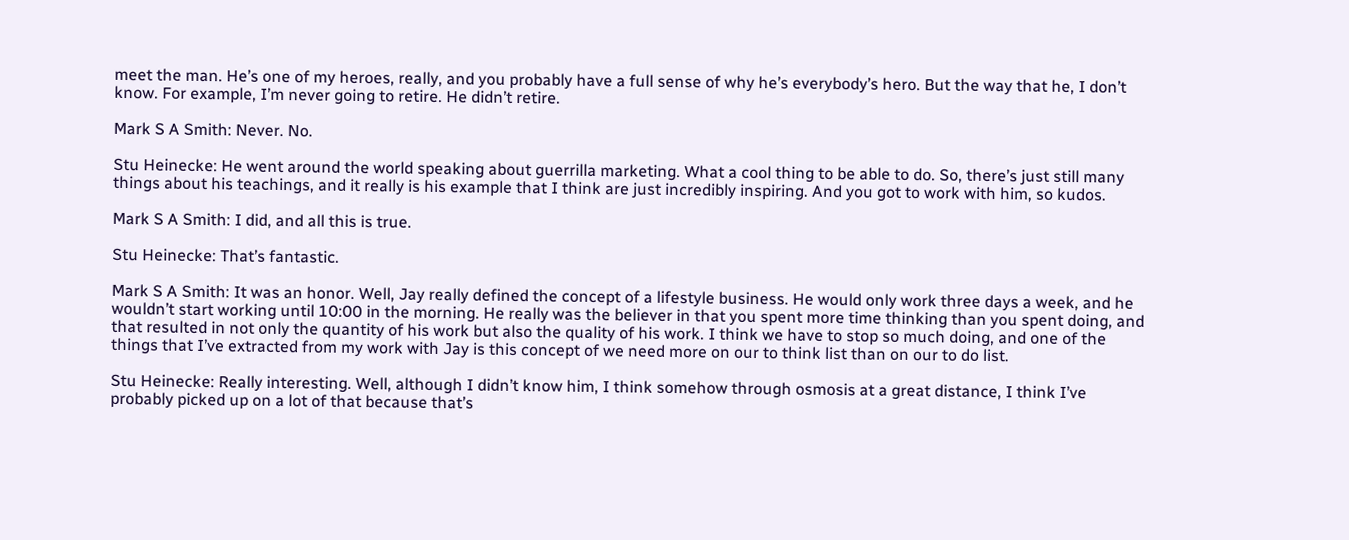meet the man. He’s one of my heroes, really, and you probably have a full sense of why he’s everybody’s hero. But the way that he, I don’t know. For example, I’m never going to retire. He didn’t retire.

Mark S A Smith: Never. No.

Stu Heinecke: He went around the world speaking about guerrilla marketing. What a cool thing to be able to do. So, there’s just still many things about his teachings, and it really is his example that I think are just incredibly inspiring. And you got to work with him, so kudos.

Mark S A Smith: I did, and all this is true.

Stu Heinecke: That’s fantastic.

Mark S A Smith: It was an honor. Well, Jay really defined the concept of a lifestyle business. He would only work three days a week, and he wouldn’t start working until 10:00 in the morning. He really was the believer in that you spent more time thinking than you spent doing, and that resulted in not only the quantity of his work but also the quality of his work. I think we have to stop so much doing, and one of the things that I’ve extracted from my work with Jay is this concept of we need more on our to think list than on our to do list.

Stu Heinecke: Really interesting. Well, although I didn’t know him, I think somehow through osmosis at a great distance, I think I’ve probably picked up on a lot of that because that’s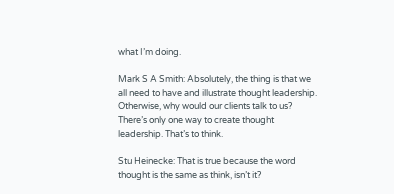what I’m doing.

Mark S A Smith: Absolutely, the thing is that we all need to have and illustrate thought leadership. Otherwise, why would our clients talk to us? There’s only one way to create thought leadership. That’s to think.

Stu Heinecke: That is true because the word thought is the same as think, isn’t it?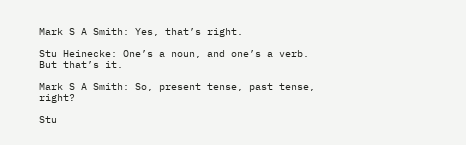Mark S A Smith: Yes, that’s right.

Stu Heinecke: One’s a noun, and one’s a verb. But that’s it.

Mark S A Smith: So, present tense, past tense, right?

Stu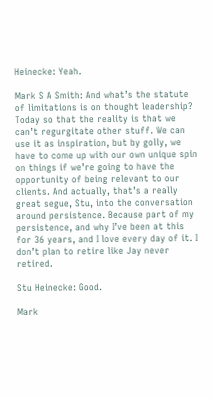Heinecke: Yeah.

Mark S A Smith: And what’s the statute of limitations is on thought leadership? Today so that the reality is that we can’t regurgitate other stuff. We can use it as inspiration, but by golly, we have to come up with our own unique spin on things if we’re going to have the opportunity of being relevant to our clients. And actually, that’s a really great segue, Stu, into the conversation around persistence. Because part of my persistence, and why I’ve been at this for 36 years, and I love every day of it. I don’t plan to retire like Jay never retired.

Stu Heinecke: Good.

Mark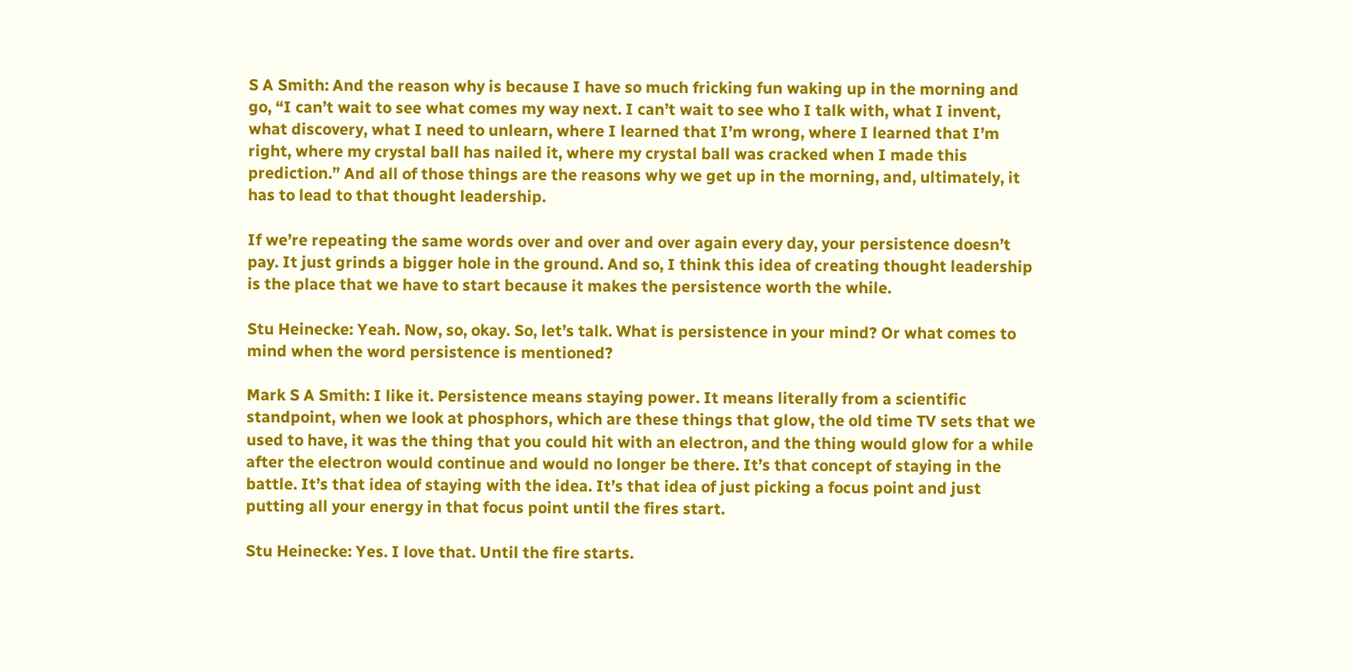S A Smith: And the reason why is because I have so much fricking fun waking up in the morning and go, “I can’t wait to see what comes my way next. I can’t wait to see who I talk with, what I invent, what discovery, what I need to unlearn, where I learned that I’m wrong, where I learned that I’m right, where my crystal ball has nailed it, where my crystal ball was cracked when I made this prediction.” And all of those things are the reasons why we get up in the morning, and, ultimately, it has to lead to that thought leadership.

If we’re repeating the same words over and over and over again every day, your persistence doesn’t pay. It just grinds a bigger hole in the ground. And so, I think this idea of creating thought leadership is the place that we have to start because it makes the persistence worth the while.

Stu Heinecke: Yeah. Now, so, okay. So, let’s talk. What is persistence in your mind? Or what comes to mind when the word persistence is mentioned?

Mark S A Smith: I like it. Persistence means staying power. It means literally from a scientific standpoint, when we look at phosphors, which are these things that glow, the old time TV sets that we used to have, it was the thing that you could hit with an electron, and the thing would glow for a while after the electron would continue and would no longer be there. It’s that concept of staying in the battle. It’s that idea of staying with the idea. It’s that idea of just picking a focus point and just putting all your energy in that focus point until the fires start.

Stu Heinecke: Yes. I love that. Until the fire starts.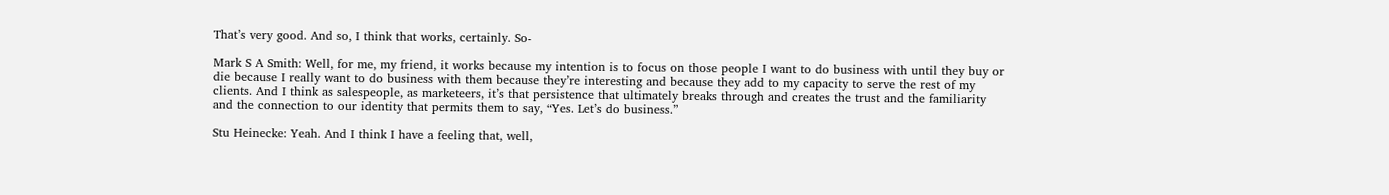That’s very good. And so, I think that works, certainly. So-

Mark S A Smith: Well, for me, my friend, it works because my intention is to focus on those people I want to do business with until they buy or die because I really want to do business with them because they’re interesting and because they add to my capacity to serve the rest of my clients. And I think as salespeople, as marketeers, it’s that persistence that ultimately breaks through and creates the trust and the familiarity and the connection to our identity that permits them to say, “Yes. Let’s do business.”

Stu Heinecke: Yeah. And I think I have a feeling that, well,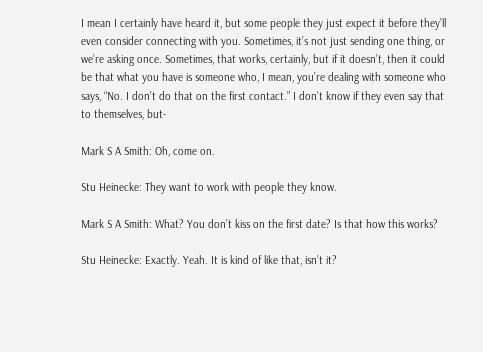I mean I certainly have heard it, but some people they just expect it before they’ll even consider connecting with you. Sometimes, it’s not just sending one thing, or we’re asking once. Sometimes, that works, certainly, but if it doesn’t, then it could be that what you have is someone who, I mean, you’re dealing with someone who says, “No. I don’t do that on the first contact.” I don’t know if they even say that to themselves, but-

Mark S A Smith: Oh, come on.

Stu Heinecke: They want to work with people they know.

Mark S A Smith: What? You don’t kiss on the first date? Is that how this works?

Stu Heinecke: Exactly. Yeah. It is kind of like that, isn’t it?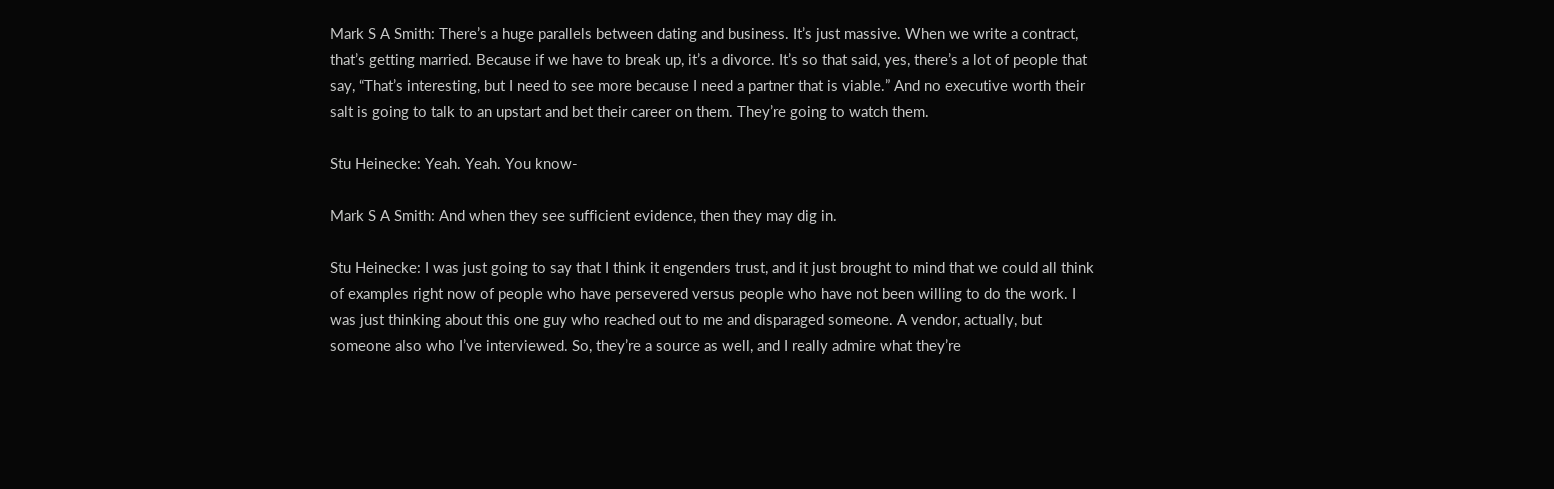Mark S A Smith: There’s a huge parallels between dating and business. It’s just massive. When we write a contract, that’s getting married. Because if we have to break up, it’s a divorce. It’s so that said, yes, there’s a lot of people that say, “That’s interesting, but I need to see more because I need a partner that is viable.” And no executive worth their salt is going to talk to an upstart and bet their career on them. They’re going to watch them.

Stu Heinecke: Yeah. Yeah. You know-

Mark S A Smith: And when they see sufficient evidence, then they may dig in.

Stu Heinecke: I was just going to say that I think it engenders trust, and it just brought to mind that we could all think of examples right now of people who have persevered versus people who have not been willing to do the work. I was just thinking about this one guy who reached out to me and disparaged someone. A vendor, actually, but someone also who I’ve interviewed. So, they’re a source as well, and I really admire what they’re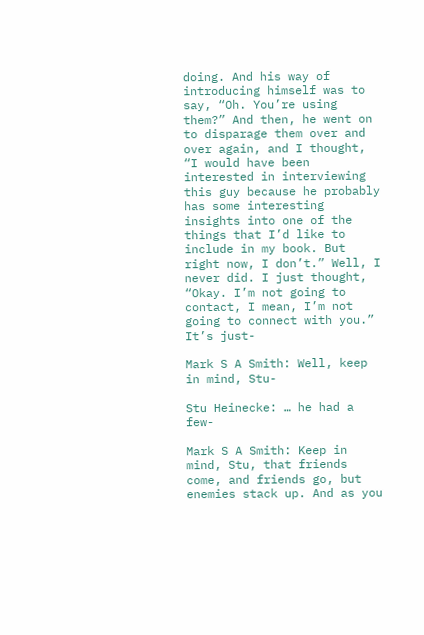doing. And his way of introducing himself was to say, “Oh. You’re using them?” And then, he went on to disparage them over and over again, and I thought, “I would have been interested in interviewing this guy because he probably has some interesting insights into one of the things that I’d like to include in my book. But right now, I don’t.” Well, I never did. I just thought, “Okay. I’m not going to contact, I mean, I’m not going to connect with you.” It’s just-

Mark S A Smith: Well, keep in mind, Stu-

Stu Heinecke: … he had a few-

Mark S A Smith: Keep in mind, Stu, that friends come, and friends go, but enemies stack up. And as you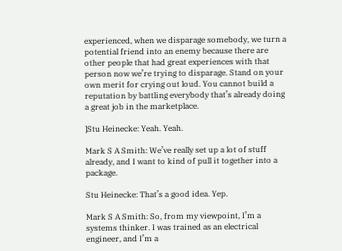experienced, when we disparage somebody, we turn a potential friend into an enemy because there are other people that had great experiences with that person now we’re trying to disparage. Stand on your own merit for crying out loud. You cannot build a reputation by battling everybody that’s already doing a great job in the marketplace.

]Stu Heinecke: Yeah. Yeah.

Mark S A Smith: We’ve really set up a lot of stuff already, and I want to kind of pull it together into a package.

Stu Heinecke: That’s a good idea. Yep.

Mark S A Smith: So, from my viewpoint, I’m a systems thinker. I was trained as an electrical engineer, and I’m a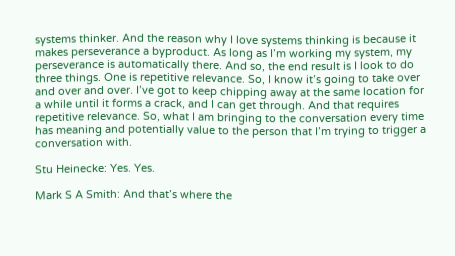systems thinker. And the reason why I love systems thinking is because it makes perseverance a byproduct. As long as I’m working my system, my perseverance is automatically there. And so, the end result is I look to do three things. One is repetitive relevance. So, I know it’s going to take over and over and over. I’ve got to keep chipping away at the same location for a while until it forms a crack, and I can get through. And that requires repetitive relevance. So, what I am bringing to the conversation every time has meaning and potentially value to the person that I’m trying to trigger a conversation with.

Stu Heinecke: Yes. Yes.

Mark S A Smith: And that’s where the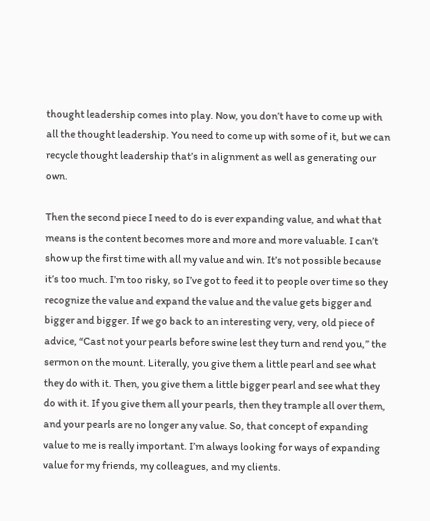thought leadership comes into play. Now, you don’t have to come up with all the thought leadership. You need to come up with some of it, but we can recycle thought leadership that’s in alignment as well as generating our own.

Then the second piece I need to do is ever expanding value, and what that means is the content becomes more and more and more valuable. I can’t show up the first time with all my value and win. It’s not possible because it’s too much. I’m too risky, so I’ve got to feed it to people over time so they recognize the value and expand the value and the value gets bigger and bigger and bigger. If we go back to an interesting very, very, old piece of advice, “Cast not your pearls before swine lest they turn and rend you,” the sermon on the mount. Literally, you give them a little pearl and see what they do with it. Then, you give them a little bigger pearl and see what they do with it. If you give them all your pearls, then they trample all over them, and your pearls are no longer any value. So, that concept of expanding value to me is really important. I’m always looking for ways of expanding value for my friends, my colleagues, and my clients.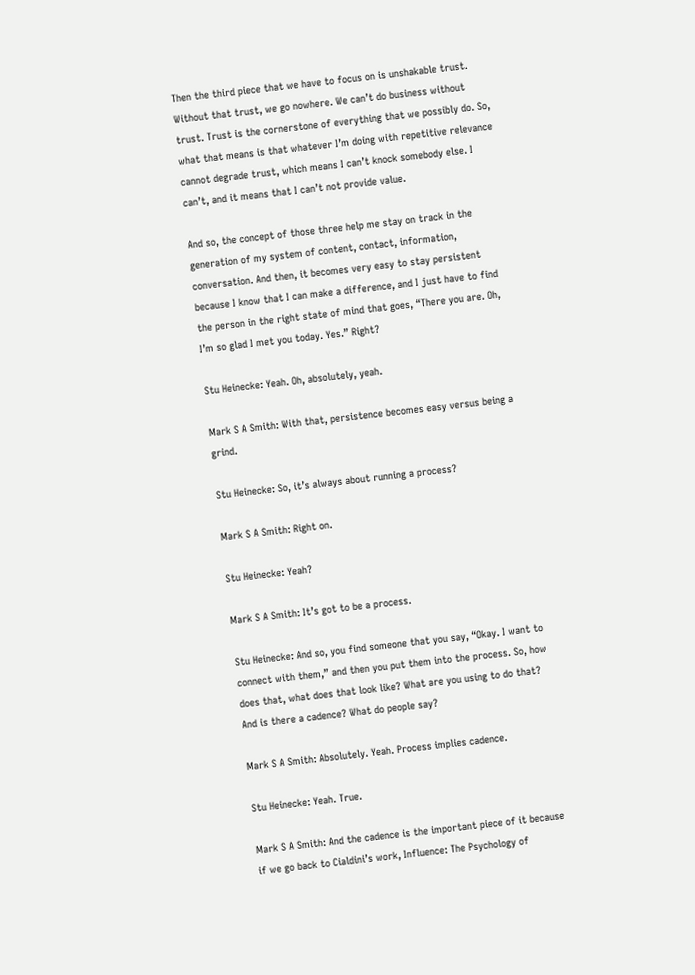Then the third piece that we have to focus on is unshakable trust. Without that trust, we go nowhere. We can’t do business without trust. Trust is the cornerstone of everything that we possibly do. So, what that means is that whatever I’m doing with repetitive relevance cannot degrade trust, which means I can’t knock somebody else. I can’t, and it means that I can’t not provide value.

And so, the concept of those three help me stay on track in the generation of my system of content, contact, information, conversation. And then, it becomes very easy to stay persistent because I know that I can make a difference, and I just have to find the person in the right state of mind that goes, “There you are. Oh, I’m so glad I met you today. Yes.” Right?

Stu Heinecke: Yeah. Oh, absolutely, yeah.

Mark S A Smith: With that, persistence becomes easy versus being a grind.

Stu Heinecke: So, it’s always about running a process?

Mark S A Smith: Right on.

Stu Heinecke: Yeah?

Mark S A Smith: It’s got to be a process.

Stu Heinecke: And so, you find someone that you say, “Okay. I want to connect with them,” and then you put them into the process. So, how does that, what does that look like? What are you using to do that? And is there a cadence? What do people say?

Mark S A Smith: Absolutely. Yeah. Process implies cadence.

Stu Heinecke: Yeah. True.

Mark S A Smith: And the cadence is the important piece of it because if we go back to Cialdini’s work, Influence: The Psychology of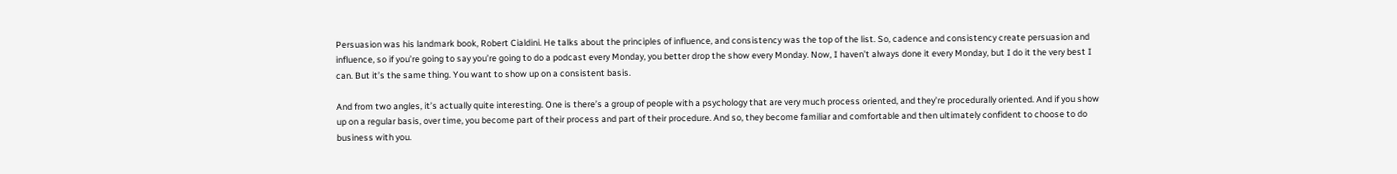Persuasion was his landmark book, Robert Cialdini. He talks about the principles of influence, and consistency was the top of the list. So, cadence and consistency create persuasion and influence, so if you’re going to say you’re going to do a podcast every Monday, you better drop the show every Monday. Now, I haven’t always done it every Monday, but I do it the very best I can. But it’s the same thing. You want to show up on a consistent basis.

And from two angles, it’s actually quite interesting. One is there’s a group of people with a psychology that are very much process oriented, and they’re procedurally oriented. And if you show up on a regular basis, over time, you become part of their process and part of their procedure. And so, they become familiar and comfortable and then ultimately confident to choose to do business with you.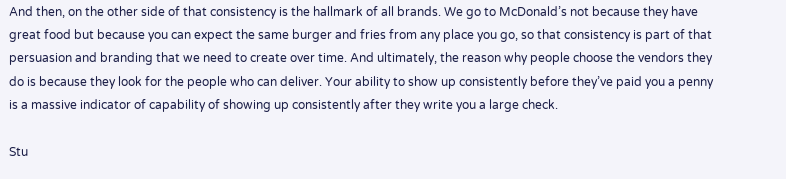And then, on the other side of that consistency is the hallmark of all brands. We go to McDonald’s not because they have great food but because you can expect the same burger and fries from any place you go, so that consistency is part of that persuasion and branding that we need to create over time. And ultimately, the reason why people choose the vendors they do is because they look for the people who can deliver. Your ability to show up consistently before they’ve paid you a penny is a massive indicator of capability of showing up consistently after they write you a large check.

Stu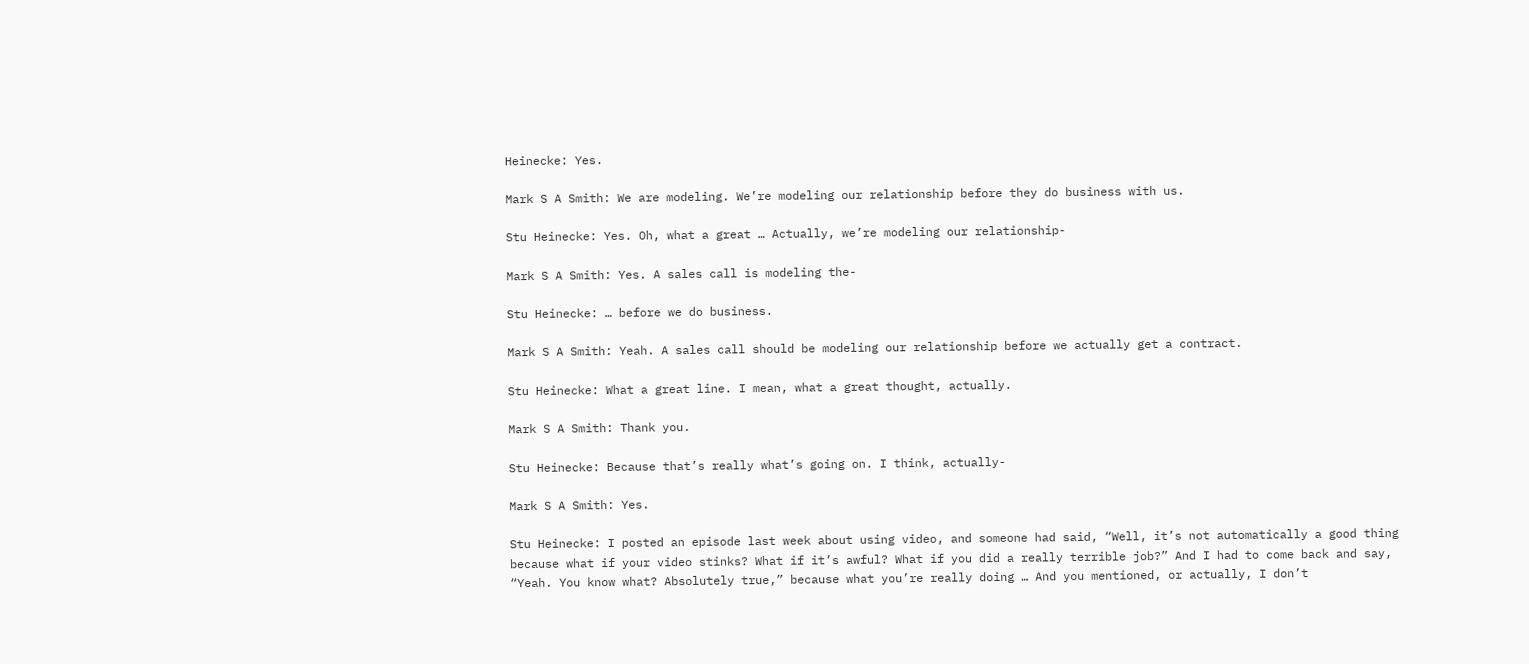Heinecke: Yes.

Mark S A Smith: We are modeling. We’re modeling our relationship before they do business with us.

Stu Heinecke: Yes. Oh, what a great … Actually, we’re modeling our relationship-

Mark S A Smith: Yes. A sales call is modeling the-

Stu Heinecke: … before we do business.

Mark S A Smith: Yeah. A sales call should be modeling our relationship before we actually get a contract.

Stu Heinecke: What a great line. I mean, what a great thought, actually.

Mark S A Smith: Thank you.

Stu Heinecke: Because that’s really what’s going on. I think, actually-

Mark S A Smith: Yes.

Stu Heinecke: I posted an episode last week about using video, and someone had said, “Well, it’s not automatically a good thing because what if your video stinks? What if it’s awful? What if you did a really terrible job?” And I had to come back and say, “Yeah. You know what? Absolutely true,” because what you’re really doing … And you mentioned, or actually, I don’t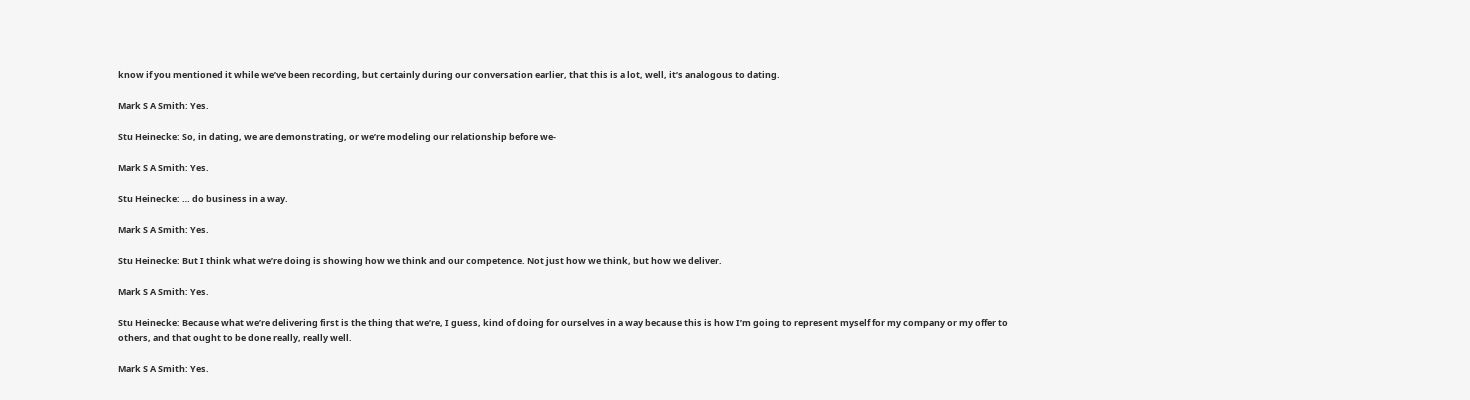know if you mentioned it while we’ve been recording, but certainly during our conversation earlier, that this is a lot, well, it’s analogous to dating.

Mark S A Smith: Yes.

Stu Heinecke: So, in dating, we are demonstrating, or we’re modeling our relationship before we-

Mark S A Smith: Yes.

Stu Heinecke: … do business in a way.

Mark S A Smith: Yes.

Stu Heinecke: But I think what we’re doing is showing how we think and our competence. Not just how we think, but how we deliver.

Mark S A Smith: Yes.

Stu Heinecke: Because what we’re delivering first is the thing that we’re, I guess, kind of doing for ourselves in a way because this is how I’m going to represent myself for my company or my offer to others, and that ought to be done really, really well.

Mark S A Smith: Yes.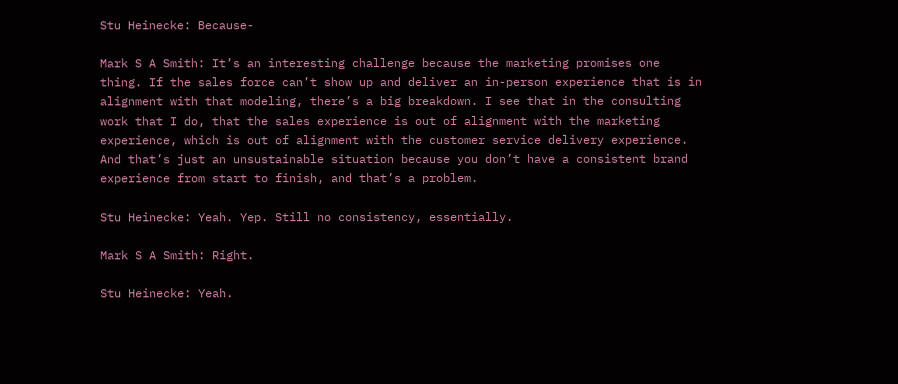Stu Heinecke: Because-

Mark S A Smith: It’s an interesting challenge because the marketing promises one thing. If the sales force can’t show up and deliver an in-person experience that is in alignment with that modeling, there’s a big breakdown. I see that in the consulting work that I do, that the sales experience is out of alignment with the marketing experience, which is out of alignment with the customer service delivery experience. And that’s just an unsustainable situation because you don’t have a consistent brand experience from start to finish, and that’s a problem.

Stu Heinecke: Yeah. Yep. Still no consistency, essentially.

Mark S A Smith: Right.

Stu Heinecke: Yeah.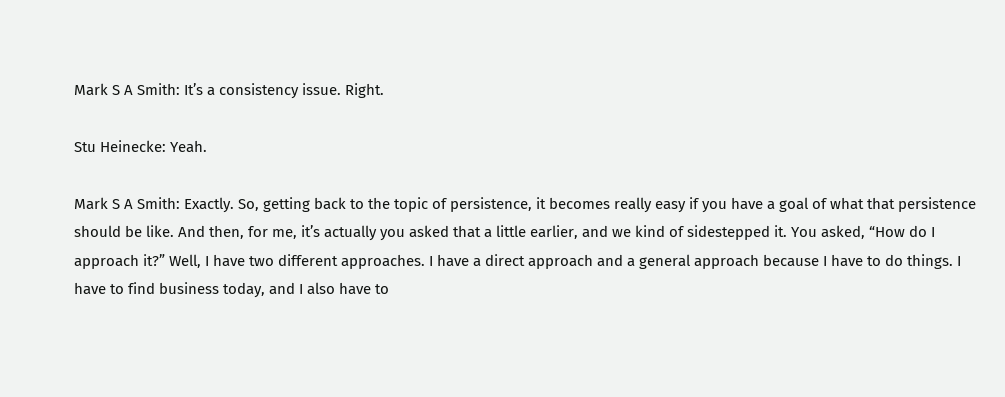Mark S A Smith: It’s a consistency issue. Right.

Stu Heinecke: Yeah.

Mark S A Smith: Exactly. So, getting back to the topic of persistence, it becomes really easy if you have a goal of what that persistence should be like. And then, for me, it’s actually you asked that a little earlier, and we kind of sidestepped it. You asked, “How do I approach it?” Well, I have two different approaches. I have a direct approach and a general approach because I have to do things. I have to find business today, and I also have to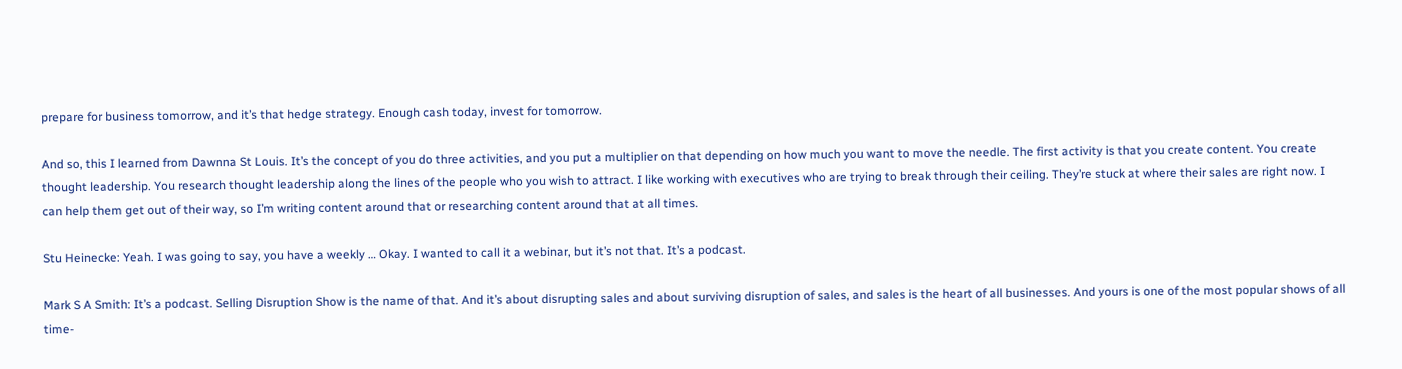prepare for business tomorrow, and it’s that hedge strategy. Enough cash today, invest for tomorrow.

And so, this I learned from Dawnna St Louis. It’s the concept of you do three activities, and you put a multiplier on that depending on how much you want to move the needle. The first activity is that you create content. You create thought leadership. You research thought leadership along the lines of the people who you wish to attract. I like working with executives who are trying to break through their ceiling. They’re stuck at where their sales are right now. I can help them get out of their way, so I’m writing content around that or researching content around that at all times.

Stu Heinecke: Yeah. I was going to say, you have a weekly … Okay. I wanted to call it a webinar, but it’s not that. It’s a podcast.

Mark S A Smith: It’s a podcast. Selling Disruption Show is the name of that. And it’s about disrupting sales and about surviving disruption of sales, and sales is the heart of all businesses. And yours is one of the most popular shows of all time-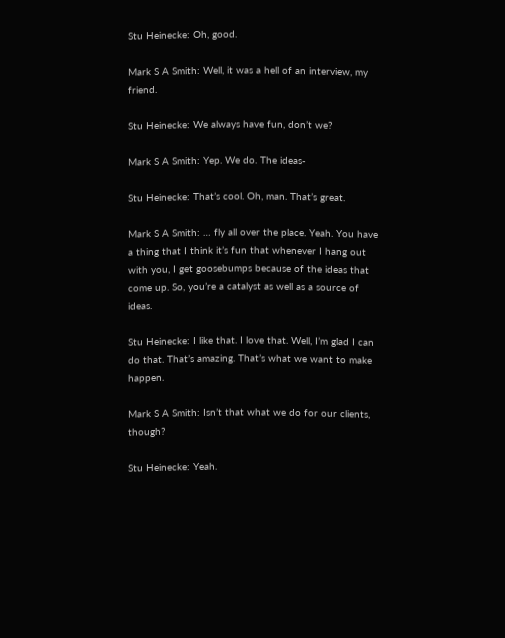Stu Heinecke: Oh, good.

Mark S A Smith: Well, it was a hell of an interview, my friend.

Stu Heinecke: We always have fun, don’t we?

Mark S A Smith: Yep. We do. The ideas-

Stu Heinecke: That’s cool. Oh, man. That’s great.

Mark S A Smith: … fly all over the place. Yeah. You have a thing that I think it’s fun that whenever I hang out with you, I get goosebumps because of the ideas that come up. So, you’re a catalyst as well as a source of ideas.

Stu Heinecke: I like that. I love that. Well, I’m glad I can do that. That’s amazing. That’s what we want to make happen.

Mark S A Smith: Isn’t that what we do for our clients, though?

Stu Heinecke: Yeah.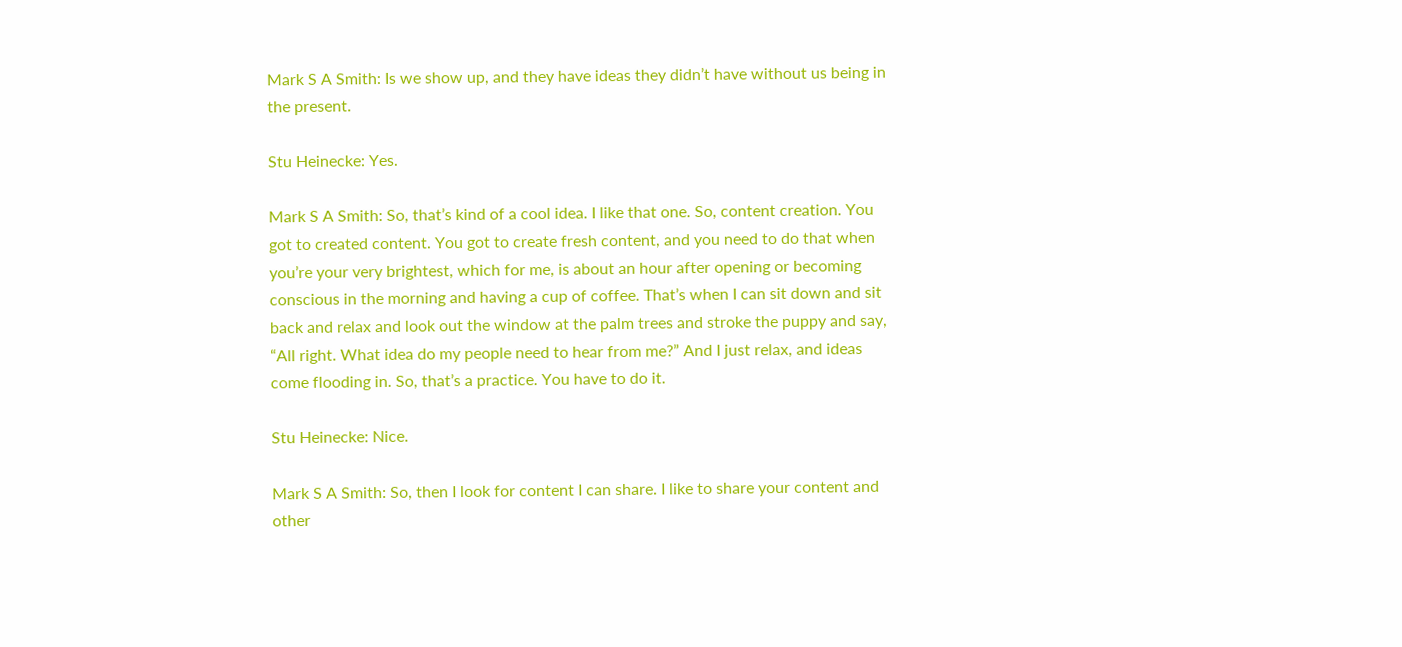Mark S A Smith: Is we show up, and they have ideas they didn’t have without us being in the present.

Stu Heinecke: Yes.

Mark S A Smith: So, that’s kind of a cool idea. I like that one. So, content creation. You got to created content. You got to create fresh content, and you need to do that when you’re your very brightest, which for me, is about an hour after opening or becoming conscious in the morning and having a cup of coffee. That’s when I can sit down and sit back and relax and look out the window at the palm trees and stroke the puppy and say, “All right. What idea do my people need to hear from me?” And I just relax, and ideas come flooding in. So, that’s a practice. You have to do it.

Stu Heinecke: Nice.

Mark S A Smith: So, then I look for content I can share. I like to share your content and other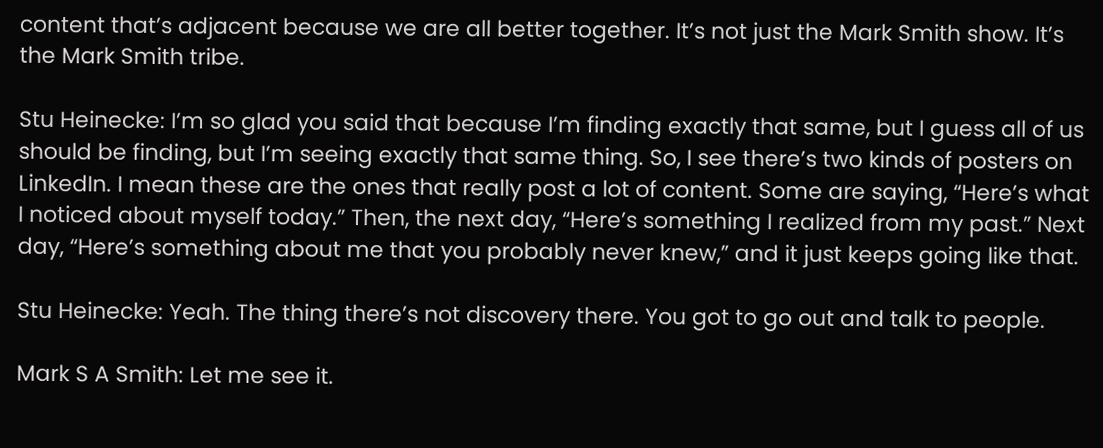content that’s adjacent because we are all better together. It’s not just the Mark Smith show. It’s the Mark Smith tribe.

Stu Heinecke: I’m so glad you said that because I’m finding exactly that same, but I guess all of us should be finding, but I’m seeing exactly that same thing. So, I see there’s two kinds of posters on LinkedIn. I mean these are the ones that really post a lot of content. Some are saying, “Here’s what I noticed about myself today.” Then, the next day, “Here’s something I realized from my past.” Next day, “Here’s something about me that you probably never knew,” and it just keeps going like that.

Stu Heinecke: Yeah. The thing there’s not discovery there. You got to go out and talk to people.

Mark S A Smith: Let me see it.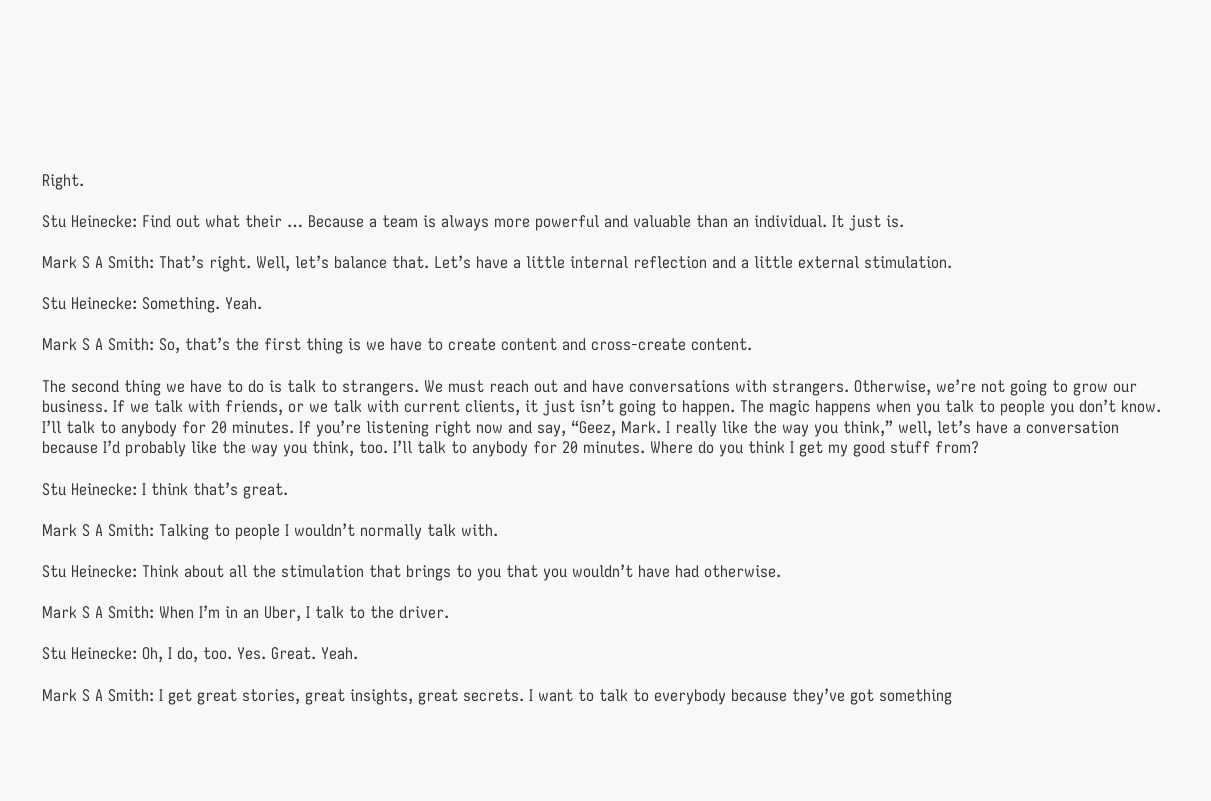Right.

Stu Heinecke: Find out what their … Because a team is always more powerful and valuable than an individual. It just is.

Mark S A Smith: That’s right. Well, let’s balance that. Let’s have a little internal reflection and a little external stimulation.

Stu Heinecke: Something. Yeah.

Mark S A Smith: So, that’s the first thing is we have to create content and cross-create content.

The second thing we have to do is talk to strangers. We must reach out and have conversations with strangers. Otherwise, we’re not going to grow our business. If we talk with friends, or we talk with current clients, it just isn’t going to happen. The magic happens when you talk to people you don’t know. I’ll talk to anybody for 20 minutes. If you’re listening right now and say, “Geez, Mark. I really like the way you think,” well, let’s have a conversation because I’d probably like the way you think, too. I’ll talk to anybody for 20 minutes. Where do you think I get my good stuff from?

Stu Heinecke: I think that’s great.

Mark S A Smith: Talking to people I wouldn’t normally talk with.

Stu Heinecke: Think about all the stimulation that brings to you that you wouldn’t have had otherwise.

Mark S A Smith: When I’m in an Uber, I talk to the driver.

Stu Heinecke: Oh, I do, too. Yes. Great. Yeah.

Mark S A Smith: I get great stories, great insights, great secrets. I want to talk to everybody because they’ve got something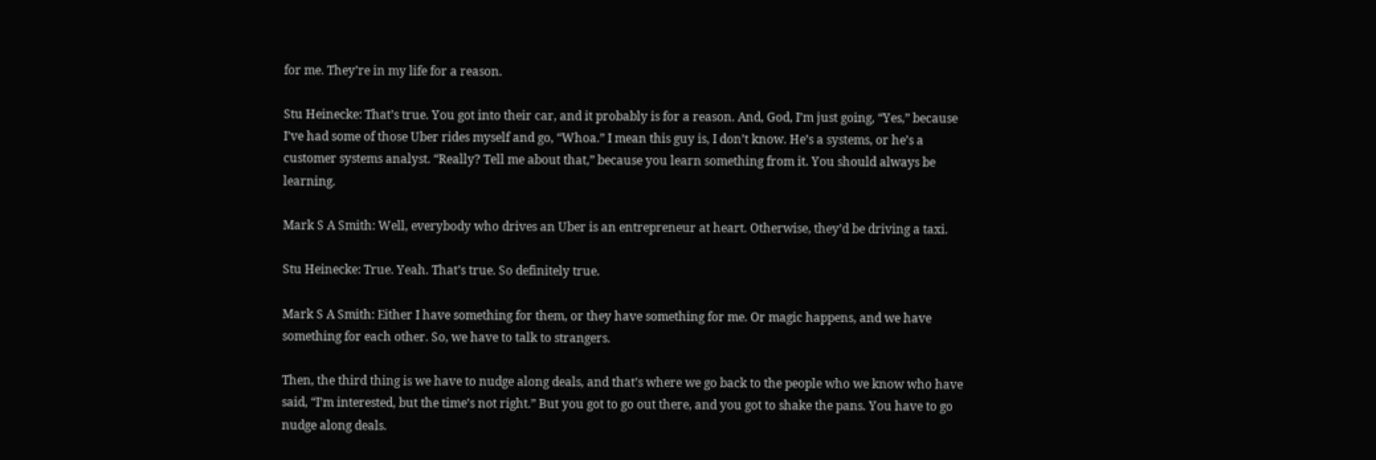for me. They’re in my life for a reason.

Stu Heinecke: That’s true. You got into their car, and it probably is for a reason. And, God, I’m just going, “Yes,” because I’ve had some of those Uber rides myself and go, “Whoa.” I mean this guy is, I don’t know. He’s a systems, or he’s a customer systems analyst. “Really? Tell me about that,” because you learn something from it. You should always be learning.

Mark S A Smith: Well, everybody who drives an Uber is an entrepreneur at heart. Otherwise, they’d be driving a taxi.

Stu Heinecke: True. Yeah. That’s true. So definitely true.

Mark S A Smith: Either I have something for them, or they have something for me. Or magic happens, and we have something for each other. So, we have to talk to strangers.

Then, the third thing is we have to nudge along deals, and that’s where we go back to the people who we know who have said, “I’m interested, but the time’s not right.” But you got to go out there, and you got to shake the pans. You have to go nudge along deals.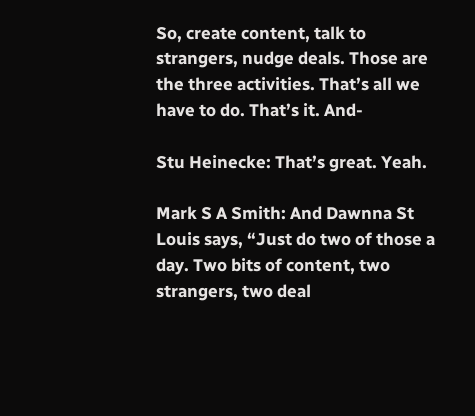So, create content, talk to strangers, nudge deals. Those are the three activities. That’s all we have to do. That’s it. And-

Stu Heinecke: That’s great. Yeah.

Mark S A Smith: And Dawnna St Louis says, “Just do two of those a day. Two bits of content, two strangers, two deal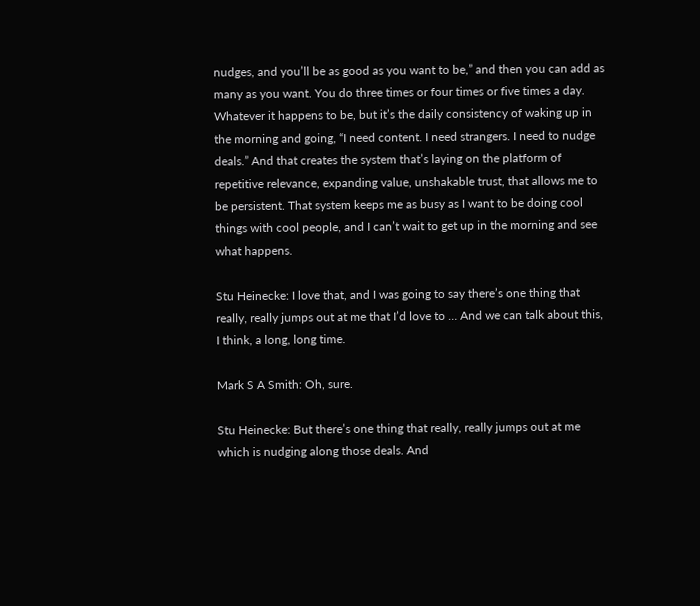nudges, and you’ll be as good as you want to be,” and then you can add as many as you want. You do three times or four times or five times a day. Whatever it happens to be, but it’s the daily consistency of waking up in the morning and going, “I need content. I need strangers. I need to nudge deals.” And that creates the system that’s laying on the platform of repetitive relevance, expanding value, unshakable trust, that allows me to be persistent. That system keeps me as busy as I want to be doing cool things with cool people, and I can’t wait to get up in the morning and see what happens.

Stu Heinecke: I love that, and I was going to say there’s one thing that really, really jumps out at me that I’d love to … And we can talk about this, I think, a long, long time.

Mark S A Smith: Oh, sure.

Stu Heinecke: But there’s one thing that really, really jumps out at me which is nudging along those deals. And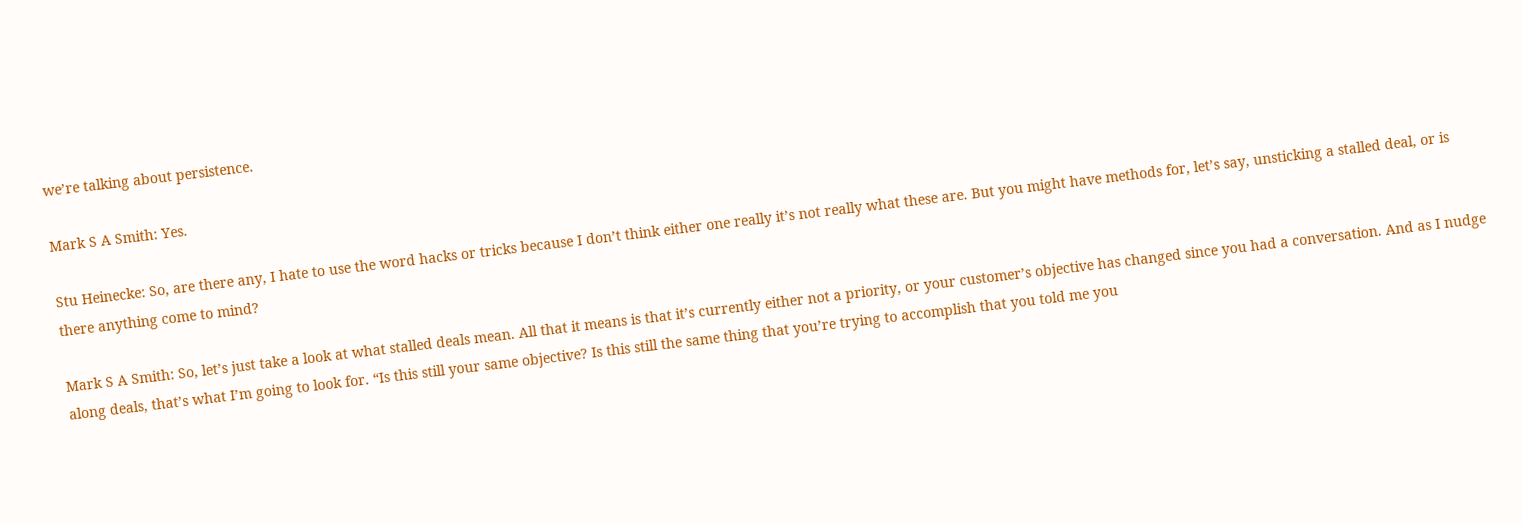we’re talking about persistence.

Mark S A Smith: Yes.

Stu Heinecke: So, are there any, I hate to use the word hacks or tricks because I don’t think either one really it’s not really what these are. But you might have methods for, let’s say, unsticking a stalled deal, or is there anything come to mind?

Mark S A Smith: So, let’s just take a look at what stalled deals mean. All that it means is that it’s currently either not a priority, or your customer’s objective has changed since you had a conversation. And as I nudge along deals, that’s what I’m going to look for. “Is this still your same objective? Is this still the same thing that you’re trying to accomplish that you told me you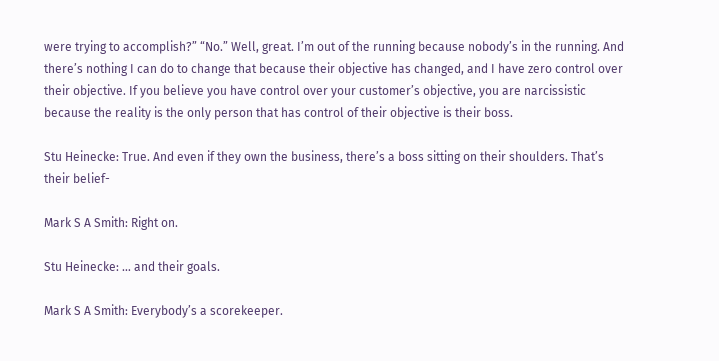were trying to accomplish?” “No.” Well, great. I’m out of the running because nobody’s in the running. And there’s nothing I can do to change that because their objective has changed, and I have zero control over their objective. If you believe you have control over your customer’s objective, you are narcissistic because the reality is the only person that has control of their objective is their boss.

Stu Heinecke: True. And even if they own the business, there’s a boss sitting on their shoulders. That’s their belief-

Mark S A Smith: Right on.

Stu Heinecke: … and their goals.

Mark S A Smith: Everybody’s a scorekeeper.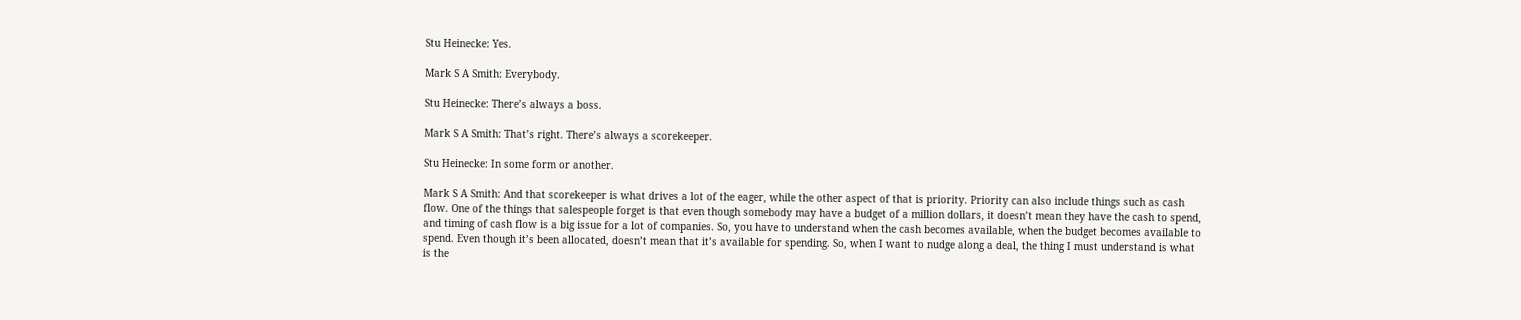Stu Heinecke: Yes.

Mark S A Smith: Everybody.

Stu Heinecke: There’s always a boss.

Mark S A Smith: That’s right. There’s always a scorekeeper.

Stu Heinecke: In some form or another.

Mark S A Smith: And that scorekeeper is what drives a lot of the eager, while the other aspect of that is priority. Priority can also include things such as cash flow. One of the things that salespeople forget is that even though somebody may have a budget of a million dollars, it doesn’t mean they have the cash to spend, and timing of cash flow is a big issue for a lot of companies. So, you have to understand when the cash becomes available, when the budget becomes available to spend. Even though it’s been allocated, doesn’t mean that it’s available for spending. So, when I want to nudge along a deal, the thing I must understand is what is the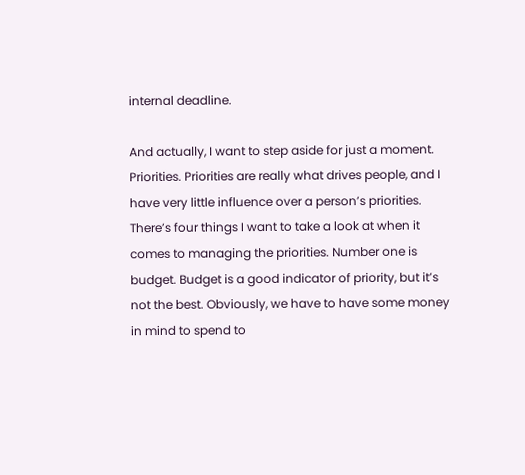internal deadline.

And actually, I want to step aside for just a moment. Priorities. Priorities are really what drives people, and I have very little influence over a person’s priorities. There’s four things I want to take a look at when it comes to managing the priorities. Number one is budget. Budget is a good indicator of priority, but it’s not the best. Obviously, we have to have some money in mind to spend to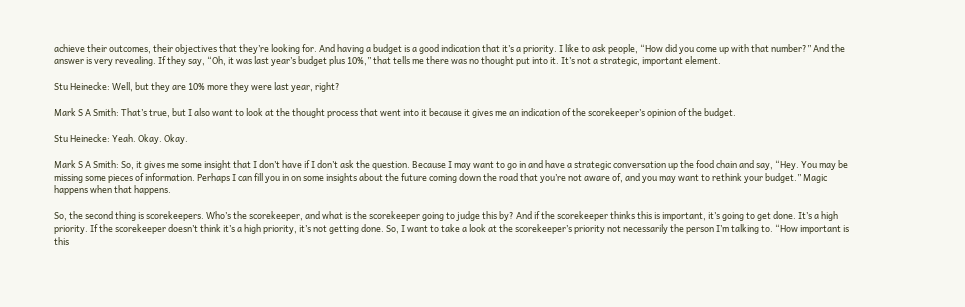achieve their outcomes, their objectives that they’re looking for. And having a budget is a good indication that it’s a priority. I like to ask people, “How did you come up with that number?” And the answer is very revealing. If they say, “Oh, it was last year’s budget plus 10%,” that tells me there was no thought put into it. It’s not a strategic, important element.

Stu Heinecke: Well, but they are 10% more they were last year, right?

Mark S A Smith: That’s true, but I also want to look at the thought process that went into it because it gives me an indication of the scorekeeper’s opinion of the budget.

Stu Heinecke: Yeah. Okay. Okay.

Mark S A Smith: So, it gives me some insight that I don’t have if I don’t ask the question. Because I may want to go in and have a strategic conversation up the food chain and say, “Hey. You may be missing some pieces of information. Perhaps I can fill you in on some insights about the future coming down the road that you’re not aware of, and you may want to rethink your budget.” Magic happens when that happens.

So, the second thing is scorekeepers. Who’s the scorekeeper, and what is the scorekeeper going to judge this by? And if the scorekeeper thinks this is important, it’s going to get done. It’s a high priority. If the scorekeeper doesn’t think it’s a high priority, it’s not getting done. So, I want to take a look at the scorekeeper’s priority not necessarily the person I’m talking to. “How important is this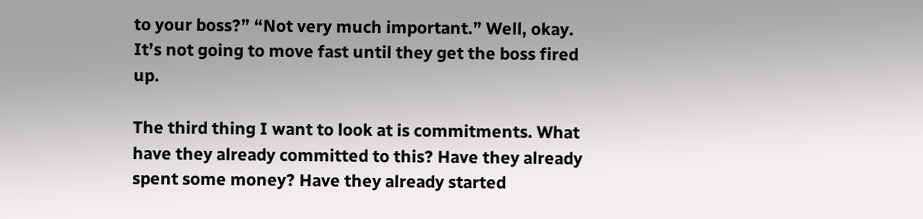to your boss?” “Not very much important.” Well, okay. It’s not going to move fast until they get the boss fired up.

The third thing I want to look at is commitments. What have they already committed to this? Have they already spent some money? Have they already started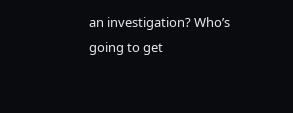an investigation? Who’s going to get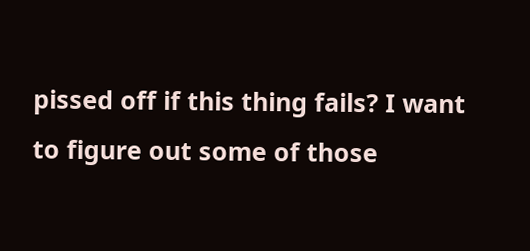pissed off if this thing fails? I want to figure out some of those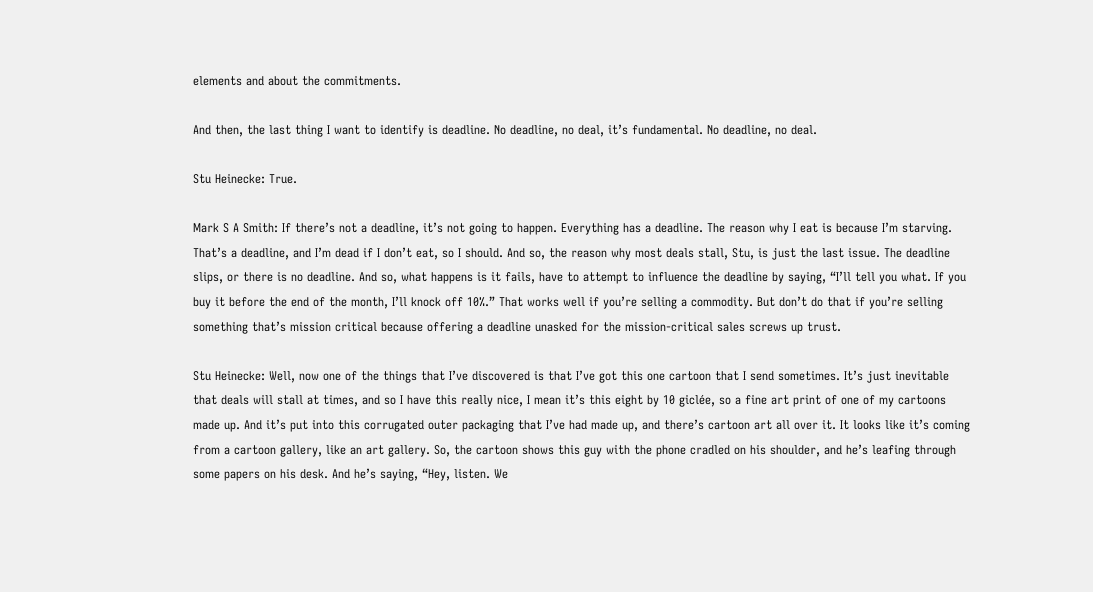elements and about the commitments.

And then, the last thing I want to identify is deadline. No deadline, no deal, it’s fundamental. No deadline, no deal.

Stu Heinecke: True.

Mark S A Smith: If there’s not a deadline, it’s not going to happen. Everything has a deadline. The reason why I eat is because I’m starving. That’s a deadline, and I’m dead if I don’t eat, so I should. And so, the reason why most deals stall, Stu, is just the last issue. The deadline slips, or there is no deadline. And so, what happens is it fails, have to attempt to influence the deadline by saying, “I’ll tell you what. If you buy it before the end of the month, I’ll knock off 10%.” That works well if you’re selling a commodity. But don’t do that if you’re selling something that’s mission critical because offering a deadline unasked for the mission-critical sales screws up trust.

Stu Heinecke: Well, now one of the things that I’ve discovered is that I’ve got this one cartoon that I send sometimes. It’s just inevitable that deals will stall at times, and so I have this really nice, I mean it’s this eight by 10 giclée, so a fine art print of one of my cartoons made up. And it’s put into this corrugated outer packaging that I’ve had made up, and there’s cartoon art all over it. It looks like it’s coming from a cartoon gallery, like an art gallery. So, the cartoon shows this guy with the phone cradled on his shoulder, and he’s leafing through some papers on his desk. And he’s saying, “Hey, listen. We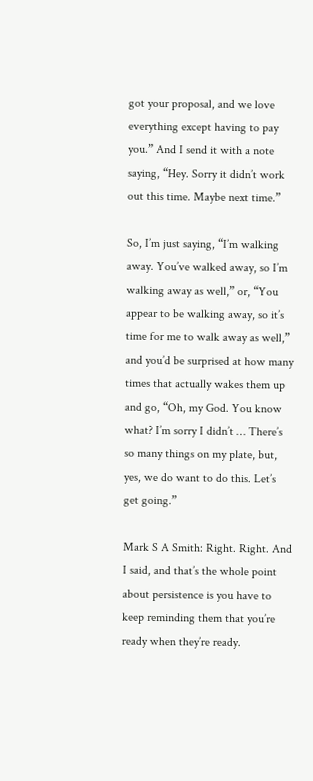got your proposal, and we love everything except having to pay you.” And I send it with a note saying, “Hey. Sorry it didn’t work out this time. Maybe next time.”

So, I’m just saying, “I’m walking away. You’ve walked away, so I’m walking away as well,” or, “You appear to be walking away, so it’s time for me to walk away as well,” and you’d be surprised at how many times that actually wakes them up and go, “Oh, my God. You know what? I’m sorry I didn’t … There’s so many things on my plate, but, yes, we do want to do this. Let’s get going.”

Mark S A Smith: Right. Right. And I said, and that’s the whole point about persistence is you have to keep reminding them that you’re ready when they’re ready.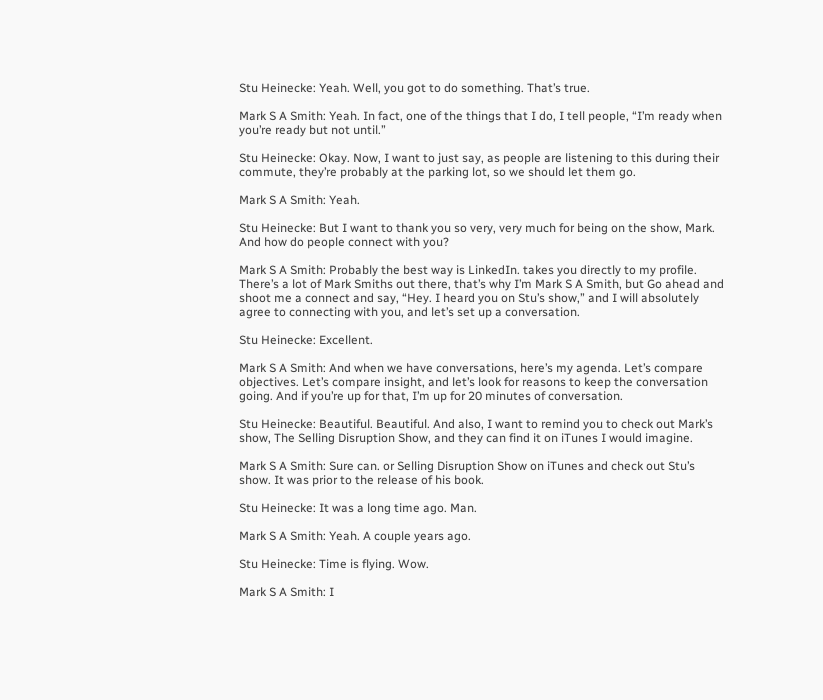Stu Heinecke: Yeah. Well, you got to do something. That’s true.

Mark S A Smith: Yeah. In fact, one of the things that I do, I tell people, “I’m ready when you’re ready but not until.”

Stu Heinecke: Okay. Now, I want to just say, as people are listening to this during their commute, they’re probably at the parking lot, so we should let them go.

Mark S A Smith: Yeah.

Stu Heinecke: But I want to thank you so very, very much for being on the show, Mark. And how do people connect with you?

Mark S A Smith: Probably the best way is LinkedIn. takes you directly to my profile. There’s a lot of Mark Smiths out there, that’s why I’m Mark S A Smith, but Go ahead and shoot me a connect and say, “Hey. I heard you on Stu’s show,” and I will absolutely agree to connecting with you, and let’s set up a conversation.

Stu Heinecke: Excellent.

Mark S A Smith: And when we have conversations, here’s my agenda. Let’s compare objectives. Let’s compare insight, and let’s look for reasons to keep the conversation going. And if you’re up for that, I’m up for 20 minutes of conversation.

Stu Heinecke: Beautiful. Beautiful. And also, I want to remind you to check out Mark’s show, The Selling Disruption Show, and they can find it on iTunes I would imagine.

Mark S A Smith: Sure can. or Selling Disruption Show on iTunes and check out Stu’s show. It was prior to the release of his book.

Stu Heinecke: It was a long time ago. Man.

Mark S A Smith: Yeah. A couple years ago.

Stu Heinecke: Time is flying. Wow.

Mark S A Smith: I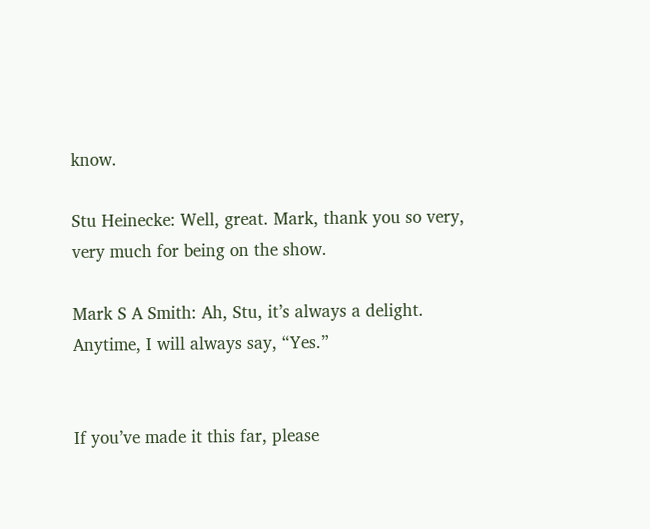know.

Stu Heinecke: Well, great. Mark, thank you so very, very much for being on the show.

Mark S A Smith: Ah, Stu, it’s always a delight. Anytime, I will always say, “Yes.”


If you’ve made it this far, please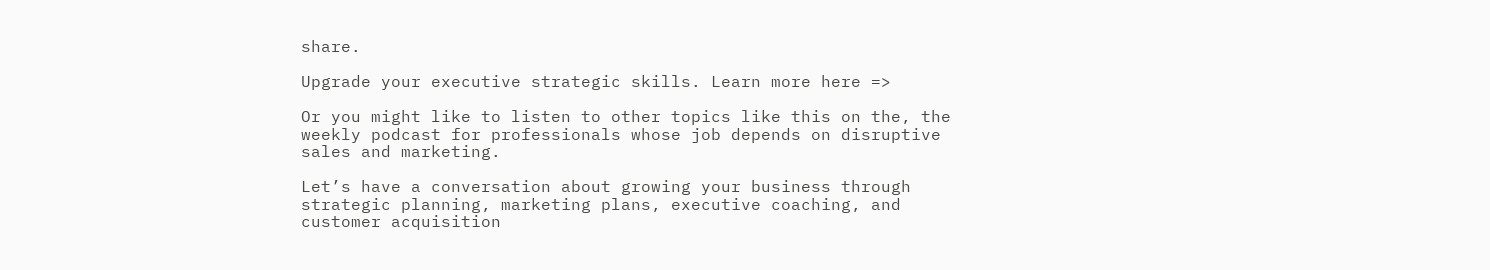share.

Upgrade your executive strategic skills. Learn more here =>

Or you might like to listen to other topics like this on the, the weekly podcast for professionals whose job depends on disruptive sales and marketing.

Let’s have a conversation about growing your business through strategic planning, marketing plans, executive coaching, and customer acquisition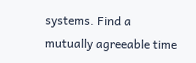systems. Find a mutually agreeable time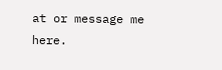at or message me here.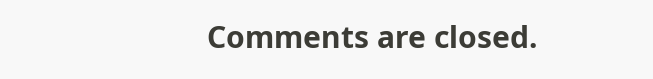Comments are closed.